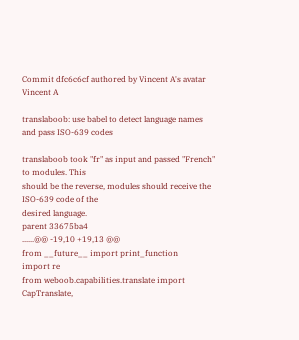Commit dfc6c6cf authored by Vincent A's avatar Vincent A

translaboob: use babel to detect language names and pass ISO-639 codes

translaboob took "fr" as input and passed "French" to modules. This
should be the reverse, modules should receive the ISO-639 code of the
desired language.
parent 33675ba4
......@@ -19,10 +19,13 @@
from __future__ import print_function
import re
from weboob.capabilities.translate import CapTranslate,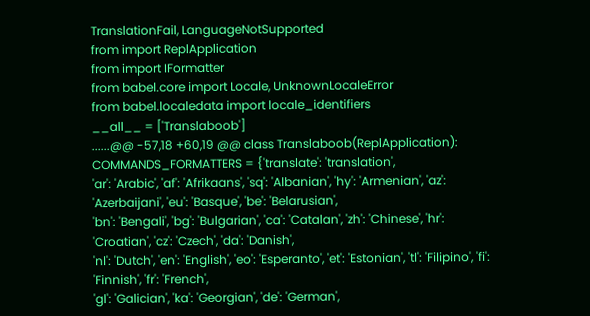TranslationFail, LanguageNotSupported
from import ReplApplication
from import IFormatter
from babel.core import Locale, UnknownLocaleError
from babel.localedata import locale_identifiers
__all__ = ['Translaboob']
......@@ -57,18 +60,19 @@ class Translaboob(ReplApplication):
COMMANDS_FORMATTERS = {'translate': 'translation',
'ar': 'Arabic', 'af': 'Afrikaans', 'sq': 'Albanian', 'hy': 'Armenian', 'az': 'Azerbaijani', 'eu': 'Basque', 'be': 'Belarusian',
'bn': 'Bengali', 'bg': 'Bulgarian', 'ca': 'Catalan', 'zh': 'Chinese', 'hr': 'Croatian', 'cz': 'Czech', 'da': 'Danish',
'nl': 'Dutch', 'en': 'English', 'eo': 'Esperanto', 'et': 'Estonian', 'tl': 'Filipino', 'fi': 'Finnish', 'fr': 'French',
'gl': 'Galician', 'ka': 'Georgian', 'de': 'German',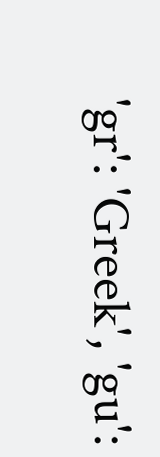'gr': 'Greek', 'gu':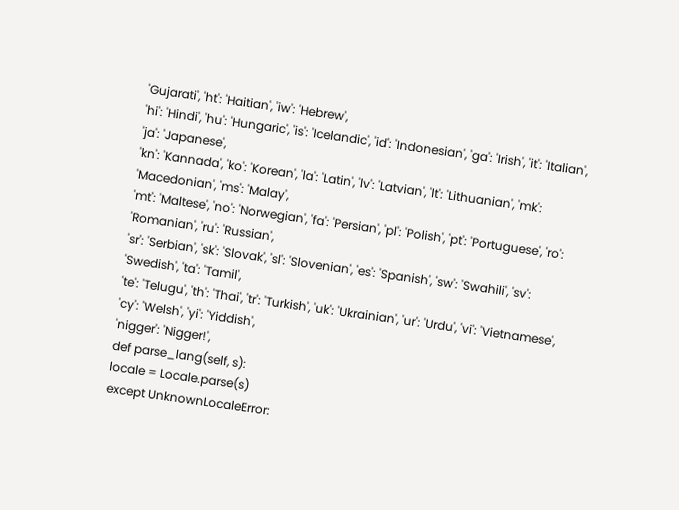'Gujarati', 'ht': 'Haitian', 'iw': 'Hebrew',
'hi': 'Hindi', 'hu': 'Hungaric', 'is': 'Icelandic', 'id': 'Indonesian', 'ga': 'Irish', 'it': 'Italian', 'ja': 'Japanese',
'kn': 'Kannada', 'ko': 'Korean', 'la': 'Latin', 'lv': 'Latvian', 'lt': 'Lithuanian', 'mk': 'Macedonian', 'ms': 'Malay',
'mt': 'Maltese', 'no': 'Norwegian', 'fa': 'Persian', 'pl': 'Polish', 'pt': 'Portuguese', 'ro': 'Romanian', 'ru': 'Russian',
'sr': 'Serbian', 'sk': 'Slovak', 'sl': 'Slovenian', 'es': 'Spanish', 'sw': 'Swahili', 'sv': 'Swedish', 'ta': 'Tamil',
'te': 'Telugu', 'th': 'Thai', 'tr': 'Turkish', 'uk': 'Ukrainian', 'ur': 'Urdu', 'vi': 'Vietnamese', 'cy': 'Welsh', 'yi': 'Yiddish',
'nigger': 'Nigger!',
def parse_lang(self, s):
locale = Locale.parse(s)
except UnknownLocaleError: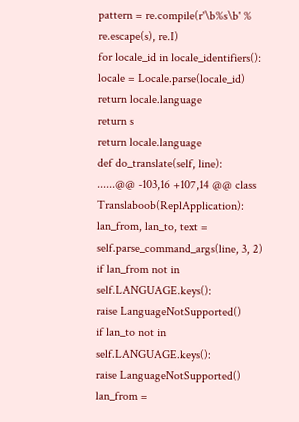pattern = re.compile(r'\b%s\b' % re.escape(s), re.I)
for locale_id in locale_identifiers():
locale = Locale.parse(locale_id)
return locale.language
return s
return locale.language
def do_translate(self, line):
......@@ -103,16 +107,14 @@ class Translaboob(ReplApplication):
lan_from, lan_to, text = self.parse_command_args(line, 3, 2)
if lan_from not in self.LANGUAGE.keys():
raise LanguageNotSupported()
if lan_to not in self.LANGUAGE.keys():
raise LanguageNotSupported()
lan_from =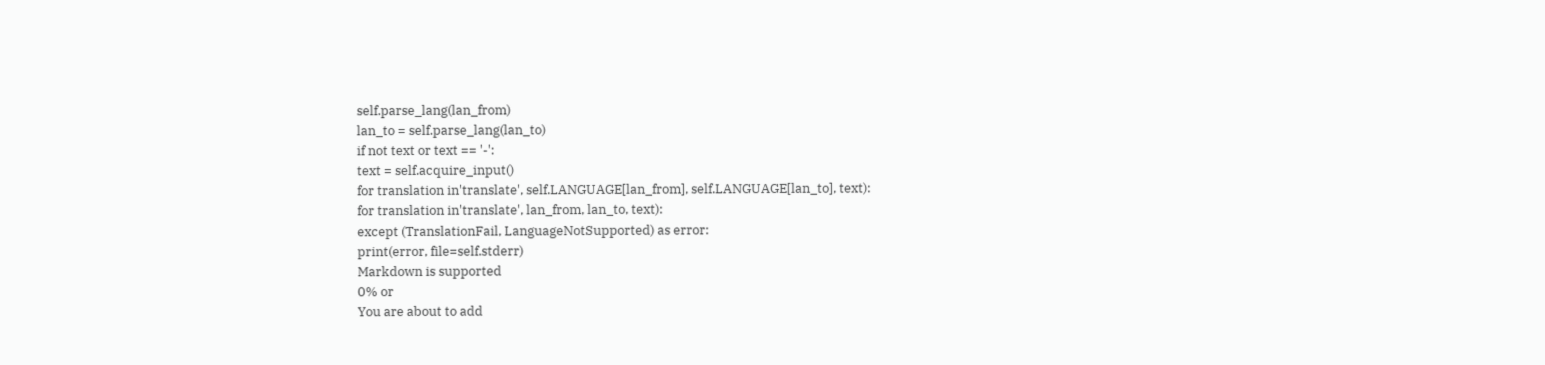self.parse_lang(lan_from)
lan_to = self.parse_lang(lan_to)
if not text or text == '-':
text = self.acquire_input()
for translation in'translate', self.LANGUAGE[lan_from], self.LANGUAGE[lan_to], text):
for translation in'translate', lan_from, lan_to, text):
except (TranslationFail, LanguageNotSupported) as error:
print(error, file=self.stderr)
Markdown is supported
0% or
You are about to add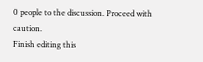0 people to the discussion. Proceed with caution.
Finish editing this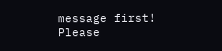message first!
Please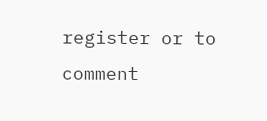register or to comment